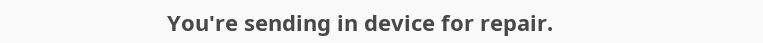You're sending in device for repair.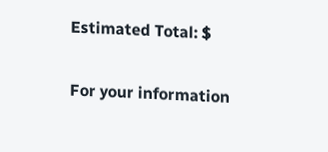Estimated Total: $

For your information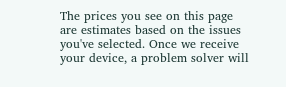The prices you see on this page are estimates based on the issues you've selected. Once we receive your device, a problem solver will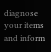diagnose your items and inform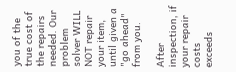you of the true cost of the repairs needed. Our problem solver WILL NOT repair your item, until given a "go ahead" from you.

After inspection, if your repair costs exceeds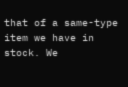that of a same-type item we have in stock. We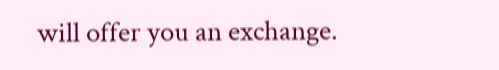will offer you an exchange.